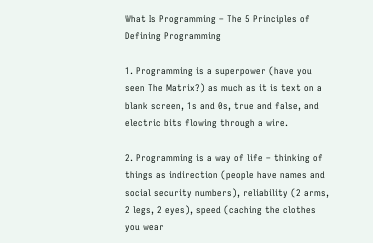What Is Programming – The 5 Principles of Defining Programming

1. Programming is a superpower (have you seen The Matrix?) as much as it is text on a blank screen, 1s and 0s, true and false, and electric bits flowing through a wire.

2. Programming is a way of life – thinking of things as indirection (people have names and social security numbers), reliability (2 arms, 2 legs, 2 eyes), speed (caching the clothes you wear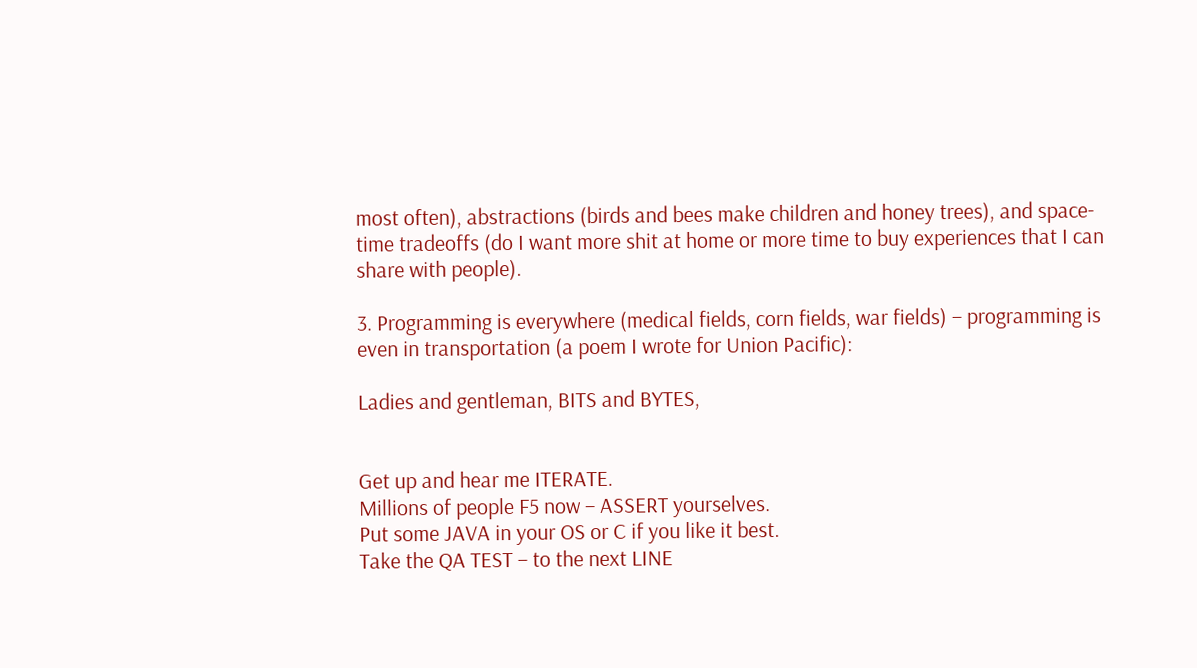most often), abstractions (birds and bees make children and honey trees), and space-time tradeoffs (do I want more shit at home or more time to buy experiences that I can share with people).

3. Programming is everywhere (medical fields, corn fields, war fields) – programming is even in transportation (a poem I wrote for Union Pacific):

Ladies and gentleman, BITS and BYTES,


Get up and hear me ITERATE.
Millions of people F5 now – ASSERT yourselves.
Put some JAVA in your OS or C if you like it best.
Take the QA TEST – to the next LINE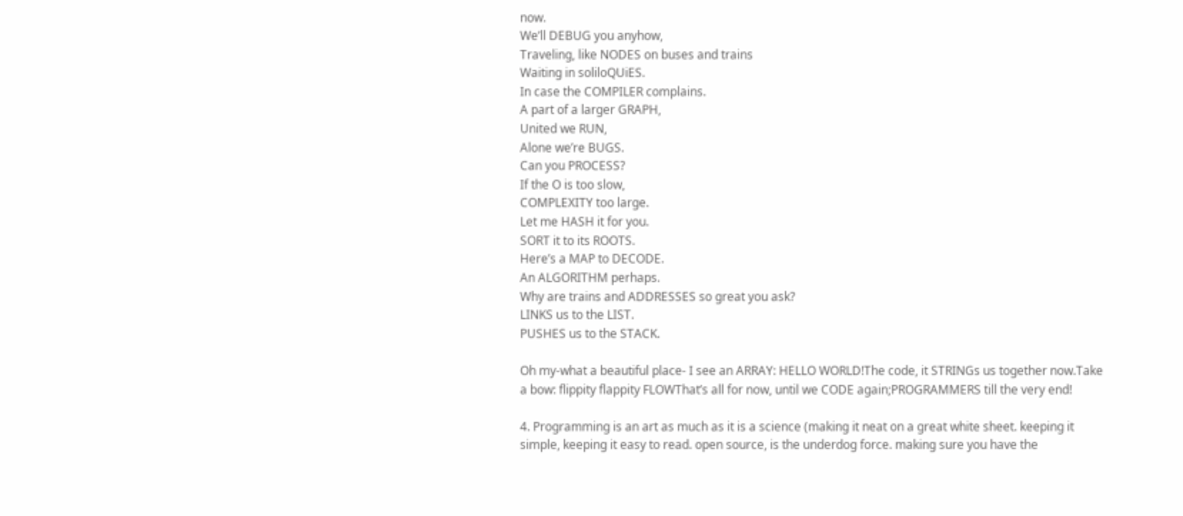now.
We’ll DEBUG you anyhow,
Traveling, like NODES on buses and trains
Waiting in soliloQUiES.
In case the COMPILER complains.
A part of a larger GRAPH,
United we RUN,
Alone we’re BUGS.
Can you PROCESS?
If the O is too slow,
COMPLEXITY too large.
Let me HASH it for you.
SORT it to its ROOTS.
Here’s a MAP to DECODE.
An ALGORITHM perhaps.
Why are trains and ADDRESSES so great you ask?
LINKS us to the LIST.
PUSHES us to the STACK.

Oh my-what a beautiful place- I see an ARRAY: HELLO WORLD!The code, it STRINGs us together now.Take a bow: flippity flappity FLOWThat’s all for now, until we CODE again;PROGRAMMERS till the very end!

4. Programming is an art as much as it is a science (making it neat on a great white sheet. keeping it simple, keeping it easy to read. open source, is the underdog force. making sure you have the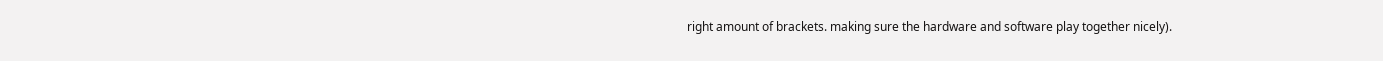right amount of brackets. making sure the hardware and software play together nicely).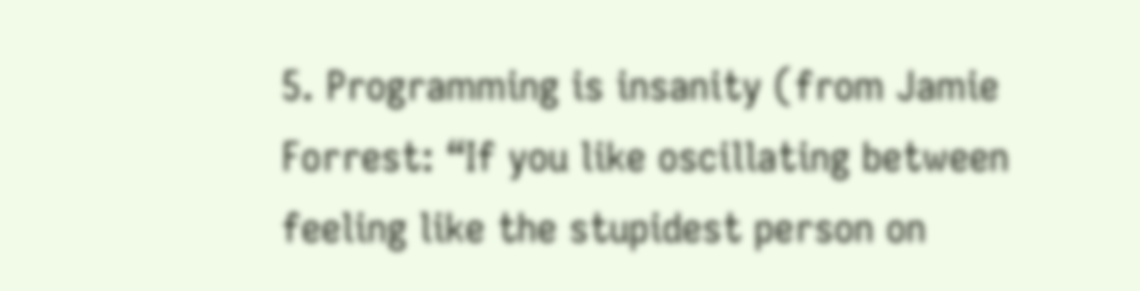5. Programming is insanity (from Jamie Forrest: “If you like oscillating between feeling like the stupidest person on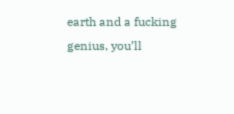earth and a fucking genius, you’ll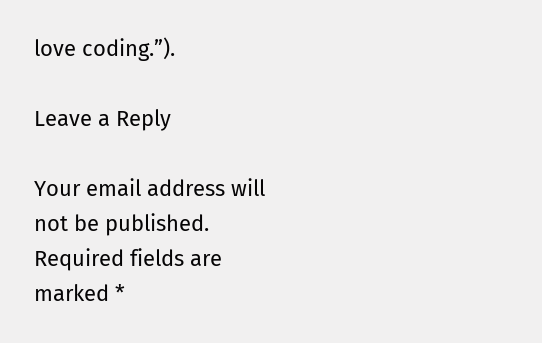love coding.”).

Leave a Reply

Your email address will not be published. Required fields are marked *